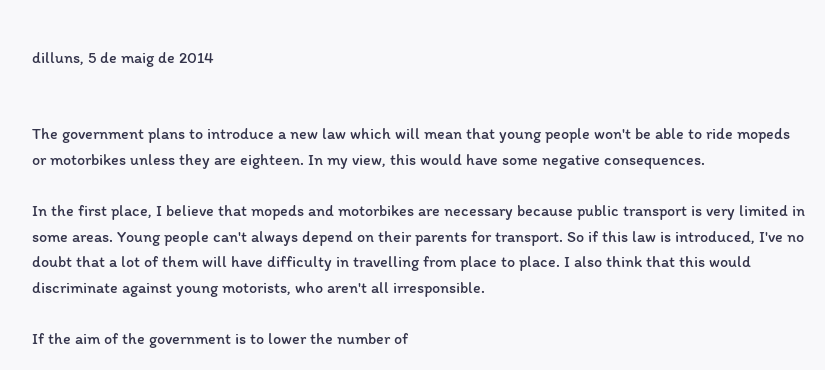dilluns, 5 de maig de 2014


The government plans to introduce a new law which will mean that young people won't be able to ride mopeds or motorbikes unless they are eighteen. In my view, this would have some negative consequences.

In the first place, I believe that mopeds and motorbikes are necessary because public transport is very limited in some areas. Young people can't always depend on their parents for transport. So if this law is introduced, I've no doubt that a lot of them will have difficulty in travelling from place to place. I also think that this would discriminate against young motorists, who aren't all irresponsible.

If the aim of the government is to lower the number of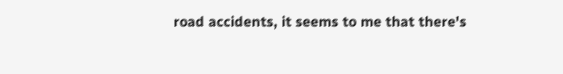road accidents, it seems to me that there's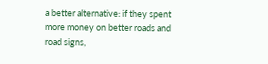a better alternative: if they spent more money on better roads and road signs,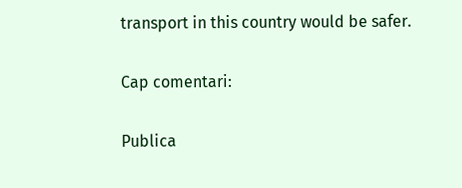transport in this country would be safer.

Cap comentari:

Publica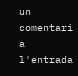un comentari a l'entrada